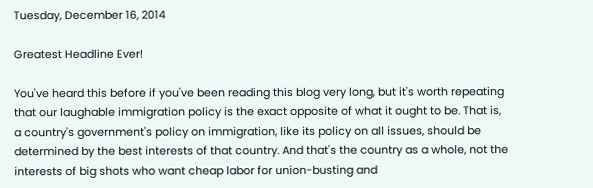Tuesday, December 16, 2014

Greatest Headline Ever!

You've heard this before if you've been reading this blog very long, but it's worth repeating that our laughable immigration policy is the exact opposite of what it ought to be. That is, a country's government's policy on immigration, like its policy on all issues, should be determined by the best interests of that country. And that's the country as a whole, not the interests of big shots who want cheap labor for union-busting and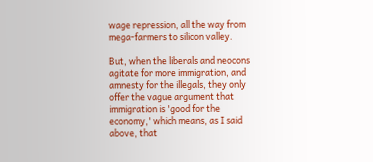wage repression, all the way from mega-farmers to silicon valley.

But, when the liberals and neocons agitate for more immigration, and amnesty for the illegals, they only offer the vague argument that immigration is 'good for the economy,' which means, as I said above, that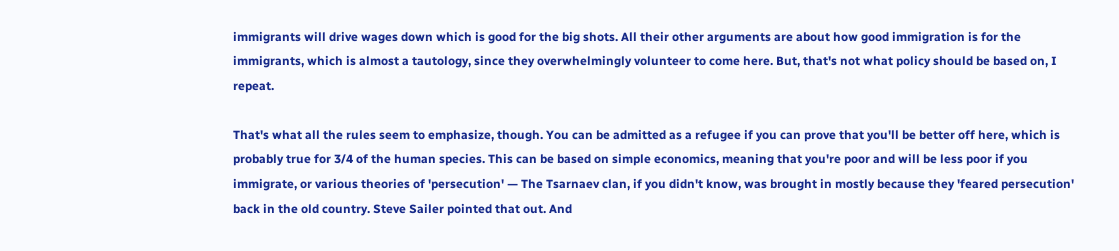immigrants will drive wages down which is good for the big shots. All their other arguments are about how good immigration is for the immigrants, which is almost a tautology, since they overwhelmingly volunteer to come here. But, that's not what policy should be based on, I repeat.

That's what all the rules seem to emphasize, though. You can be admitted as a refugee if you can prove that you'll be better off here, which is probably true for 3/4 of the human species. This can be based on simple economics, meaning that you're poor and will be less poor if you immigrate, or various theories of 'persecution' — The Tsarnaev clan, if you didn't know, was brought in mostly because they 'feared persecution' back in the old country. Steve Sailer pointed that out. And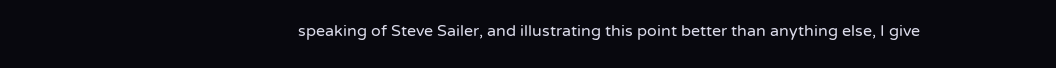speaking of Steve Sailer, and illustrating this point better than anything else, I give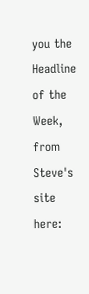you the Headline of the Week, from Steve's site here: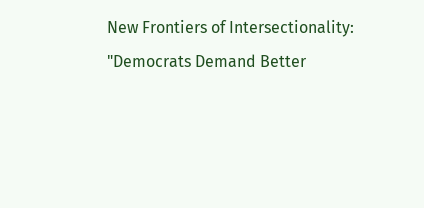New Frontiers of Intersectionality: "Democrats Demand Better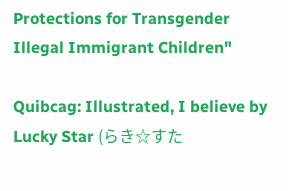Protections for Transgender Illegal Immigrant Children"

Quibcag: Illustrated, I believe by Lucky Star (らき☆すた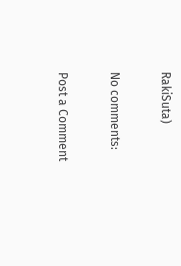RakiSuta)

No comments:

Post a Comment